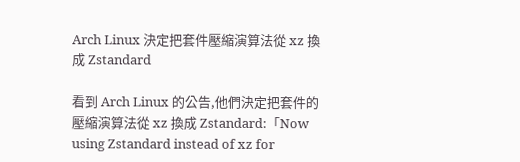Arch Linux 決定把套件壓縮演算法從 xz 換成 Zstandard

看到 Arch Linux 的公告,他們決定把套件的壓縮演算法從 xz 換成 Zstandard:「Now using Zstandard instead of xz for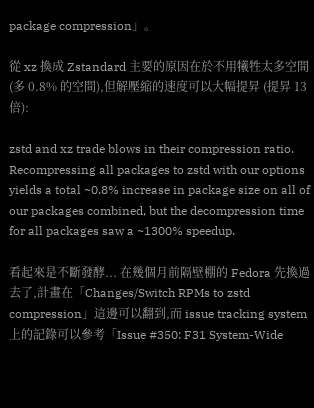package compression」。

從 xz 換成 Zstandard 主要的原因在於不用犧牲太多空間 (多 0.8% 的空間),但解壓縮的速度可以大幅提昇 (提昇 13 倍):

zstd and xz trade blows in their compression ratio. Recompressing all packages to zstd with our options yields a total ~0.8% increase in package size on all of our packages combined, but the decompression time for all packages saw a ~1300% speedup.

看起來是不斷發酵... 在幾個月前隔壁棚的 Fedora 先換過去了,計畫在「Changes/Switch RPMs to zstd compression」這邊可以翻到,而 issue tracking system 上的記錄可以參考「Issue #350: F31 System-Wide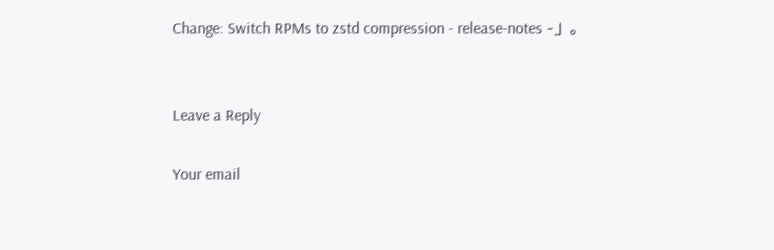Change: Switch RPMs to zstd compression - release-notes -」。


Leave a Reply

Your email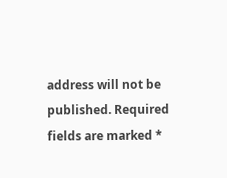address will not be published. Required fields are marked *